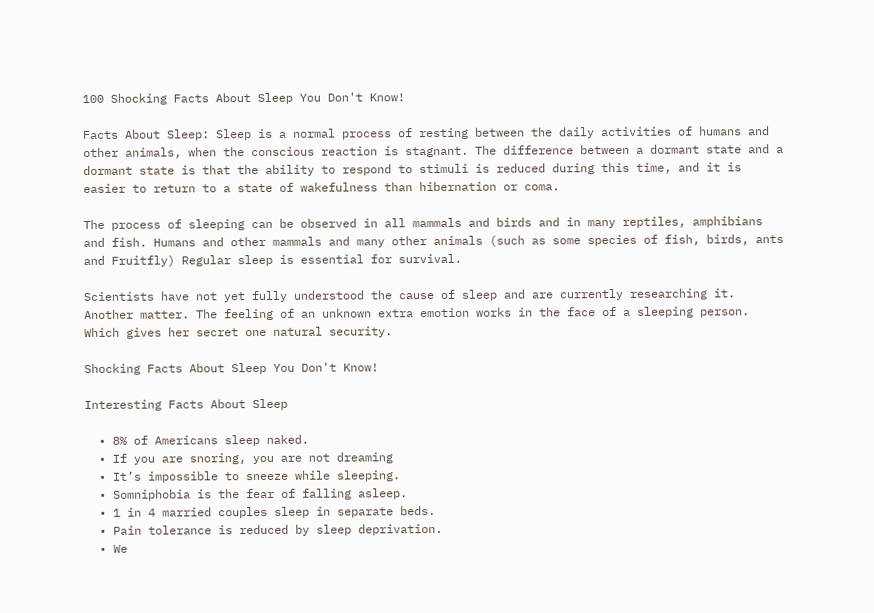100 Shocking Facts About Sleep You Don't Know!

Facts About Sleep: Sleep is a normal process of resting between the daily activities of humans and other animals, when the conscious reaction is stagnant. The difference between a dormant state and a dormant state is that the ability to respond to stimuli is reduced during this time, and it is easier to return to a state of wakefulness than hibernation or coma.

The process of sleeping can be observed in all mammals and birds and in many reptiles, amphibians and fish. Humans and other mammals and many other animals (such as some species of fish, birds, ants and Fruitfly) Regular sleep is essential for survival.

Scientists have not yet fully understood the cause of sleep and are currently researching it. Another matter. The feeling of an unknown extra emotion works in the face of a sleeping person. Which gives her secret one natural security.

Shocking Facts About Sleep You Don't Know!

Interesting Facts About Sleep

  • 8% of Americans sleep naked.
  • If you are snoring, you are not dreaming
  • It’s impossible to sneeze while sleeping.
  • Somniphobia is the fear of falling asleep.
  • 1 in 4 married couples sleep in separate beds.
  • Pain tolerance is reduced by sleep deprivation.
  • We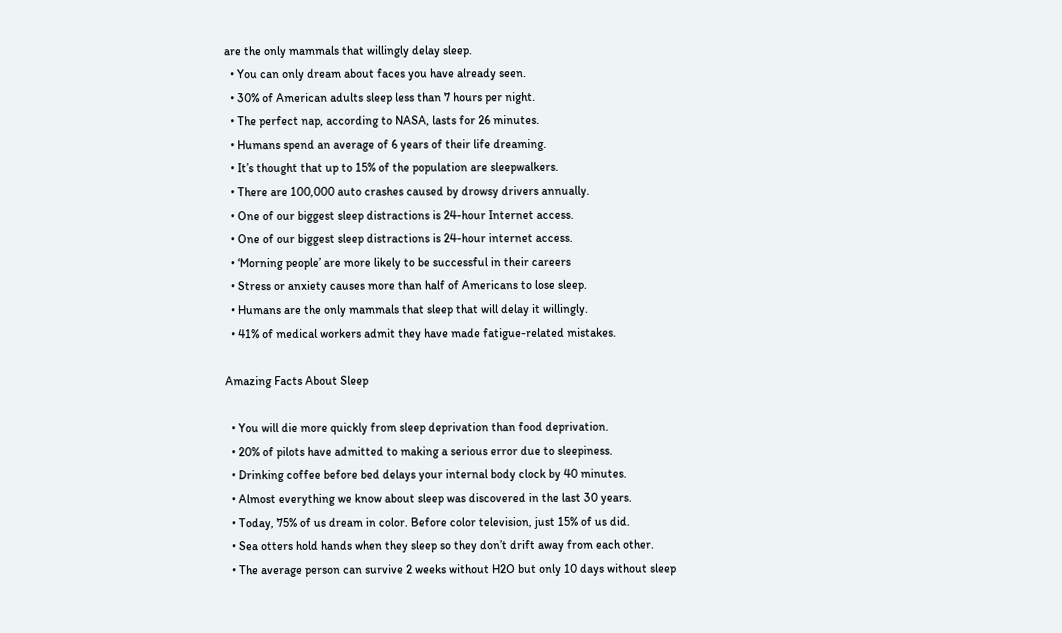are the only mammals that willingly delay sleep.
  • You can only dream about faces you have already seen.
  • 30% of American adults sleep less than 7 hours per night.
  • The perfect nap, according to NASA, lasts for 26 minutes.
  • Humans spend an average of 6 years of their life dreaming.
  • It’s thought that up to 15% of the population are sleepwalkers.
  • There are 100,000 auto crashes caused by drowsy drivers annually.
  • One of our biggest sleep distractions is 24-hour Internet access.
  • One of our biggest sleep distractions is 24-hour internet access.
  • ‘Morning people’ are more likely to be successful in their careers
  • Stress or anxiety causes more than half of Americans to lose sleep.
  • Humans are the only mammals that sleep that will delay it willingly.
  • 41% of medical workers admit they have made fatigue-related mistakes.

Amazing Facts About Sleep

  • You will die more quickly from sleep deprivation than food deprivation.
  • 20% of pilots have admitted to making a serious error due to sleepiness.
  • Drinking coffee before bed delays your internal body clock by 40 minutes.
  • Almost everything we know about sleep was discovered in the last 30 years.
  • Today, 75% of us dream in color. Before color television, just 15% of us did.
  • Sea otters hold hands when they sleep so they don’t drift away from each other.
  • The average person can survive 2 weeks without H2O but only 10 days without sleep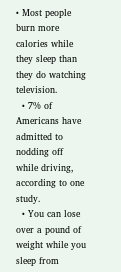• Most people burn more calories while they sleep than they do watching television.
  • 7% of Americans have admitted to nodding off while driving, according to one study.
  • You can lose over a pound of weight while you sleep from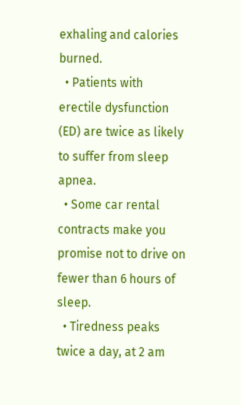exhaling and calories burned.
  • Patients with erectile dysfunction (ED) are twice as likely to suffer from sleep apnea.
  • Some car rental contracts make you promise not to drive on fewer than 6 hours of sleep.
  • Tiredness peaks twice a day, at 2 am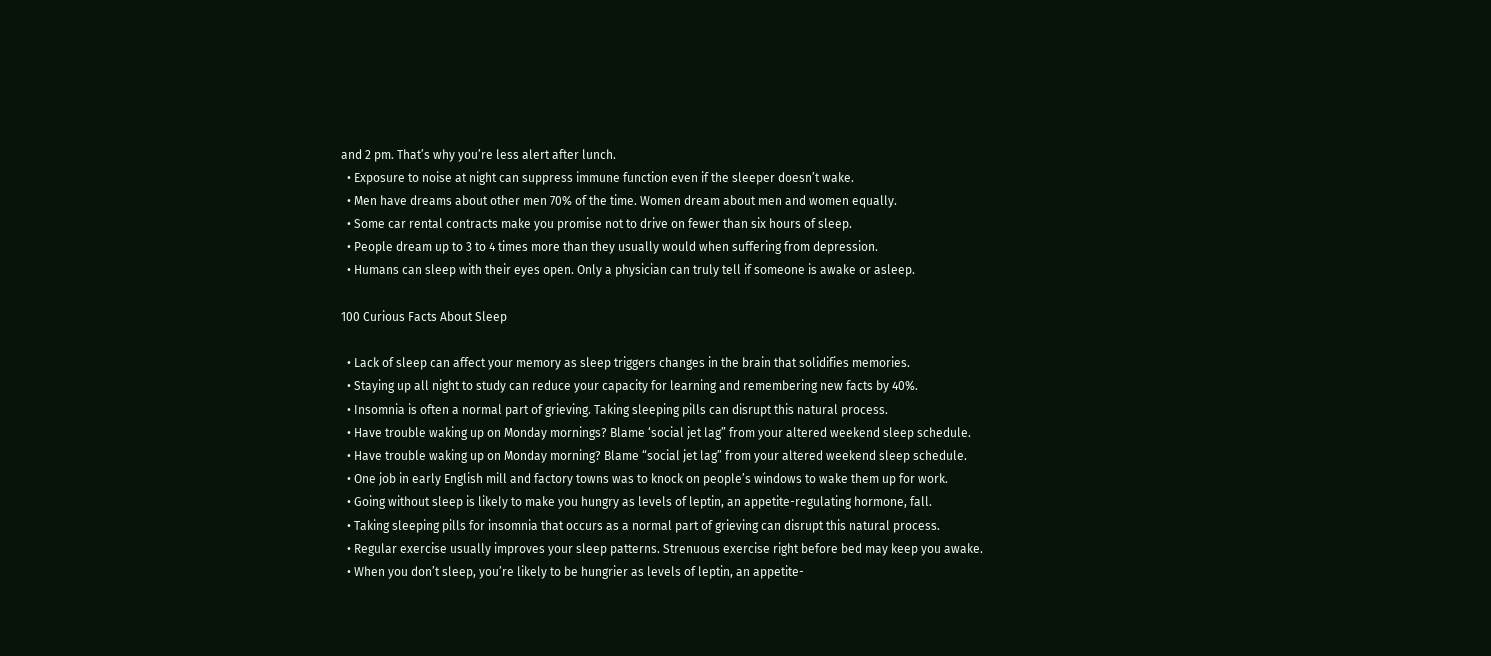and 2 pm. That’s why you’re less alert after lunch.
  • Exposure to noise at night can suppress immune function even if the sleeper doesn’t wake.
  • Men have dreams about other men 70% of the time. Women dream about men and women equally.
  • Some car rental contracts make you promise not to drive on fewer than six hours of sleep.
  • People dream up to 3 to 4 times more than they usually would when suffering from depression.
  • Humans can sleep with their eyes open. Only a physician can truly tell if someone is awake or asleep.

100 Curious Facts About Sleep

  • Lack of sleep can affect your memory as sleep triggers changes in the brain that solidifies memories.
  • Staying up all night to study can reduce your capacity for learning and remembering new facts by 40%.
  • Insomnia is often a normal part of grieving. Taking sleeping pills can disrupt this natural process.
  • Have trouble waking up on Monday mornings? Blame ‘social jet lag” from your altered weekend sleep schedule.
  • Have trouble waking up on Monday morning? Blame “social jet lag” from your altered weekend sleep schedule.
  • One job in early English mill and factory towns was to knock on people’s windows to wake them up for work.
  • Going without sleep is likely to make you hungry as levels of leptin, an appetite-regulating hormone, fall.
  • Taking sleeping pills for insomnia that occurs as a normal part of grieving can disrupt this natural process.
  • Regular exercise usually improves your sleep patterns. Strenuous exercise right before bed may keep you awake.
  • When you don’t sleep, you’re likely to be hungrier as levels of leptin, an appetite-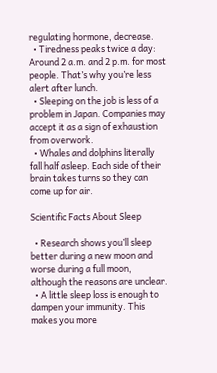regulating hormone, decrease.
  • Tiredness peaks twice a day: Around 2 a.m. and 2 p.m. for most people. That’s why you’re less alert after lunch.
  • Sleeping on the job is less of a problem in Japan. Companies may accept it as a sign of exhaustion from overwork.
  • Whales and dolphins literally fall half asleep. Each side of their brain takes turns so they can come up for air.

Scientific Facts About Sleep

  • Research shows you’ll sleep better during a new moon and worse during a full moon, although the reasons are unclear.
  • A little sleep loss is enough to dampen your immunity. This makes you more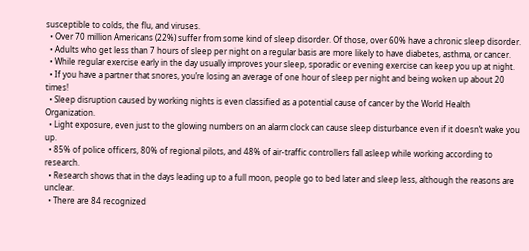susceptible to colds, the flu, and viruses.
  • Over 70 million Americans (22%) suffer from some kind of sleep disorder. Of those, over 60% have a chronic sleep disorder.
  • Adults who get less than 7 hours of sleep per night on a regular basis are more likely to have diabetes, asthma, or cancer.
  • While regular exercise early in the day usually improves your sleep, sporadic or evening exercise can keep you up at night.
  • If you have a partner that snores, you’re losing an average of one hour of sleep per night and being woken up about 20 times!
  • Sleep disruption caused by working nights is even classified as a potential cause of cancer by the World Health Organization.
  • Light exposure, even just to the glowing numbers on an alarm clock can cause sleep disturbance even if it doesn’t wake you up.
  • 85% of police officers, 80% of regional pilots, and 48% of air-traffic controllers fall asleep while working according to research.
  • Research shows that in the days leading up to a full moon, people go to bed later and sleep less, although the reasons are unclear.
  • There are 84 recognized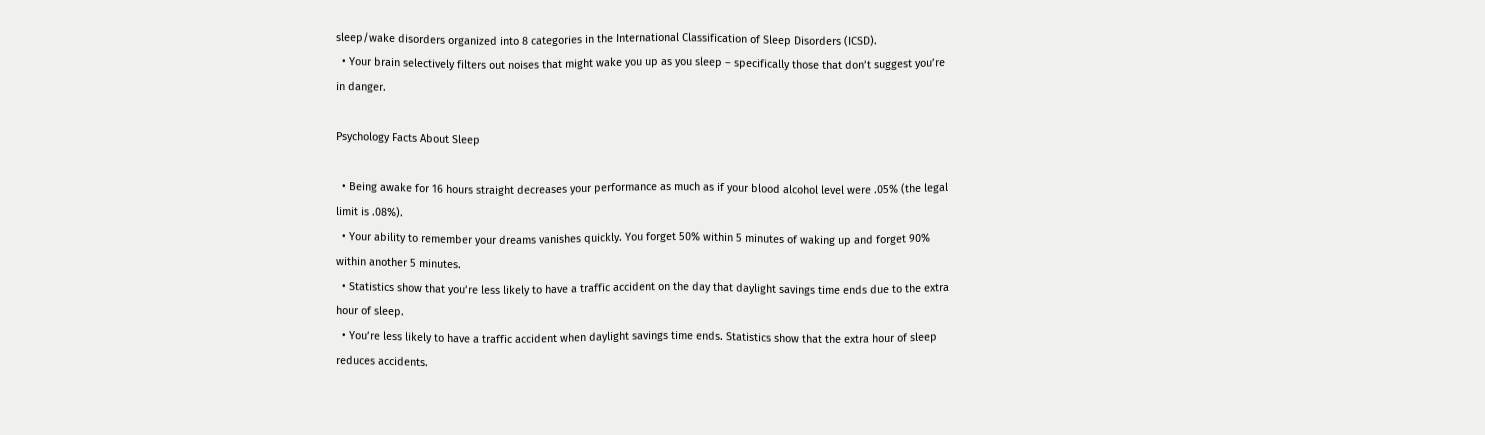sleep/wake disorders organized into 8 categories in the International Classification of Sleep Disorders (ICSD).
  • Your brain selectively filters out noises that might wake you up as you sleep – specifically those that don’t suggest you’re in danger.

Psychology Facts About Sleep

  • Being awake for 16 hours straight decreases your performance as much as if your blood alcohol level were .05% (the legal limit is .08%).
  • Your ability to remember your dreams vanishes quickly. You forget 50% within 5 minutes of waking up and forget 90% within another 5 minutes.
  • Statistics show that you’re less likely to have a traffic accident on the day that daylight savings time ends due to the extra hour of sleep.
  • You’re less likely to have a traffic accident when daylight savings time ends. Statistics show that the extra hour of sleep reduces accidents.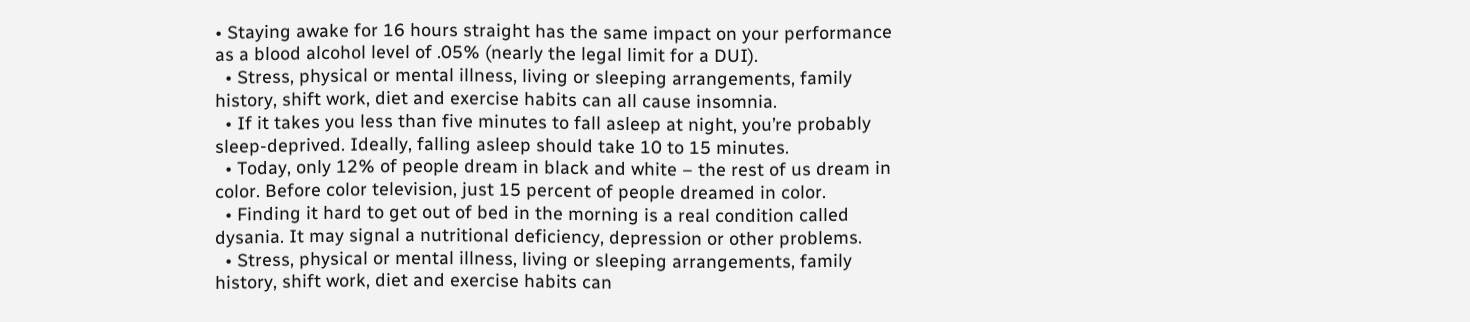• Staying awake for 16 hours straight has the same impact on your performance as a blood alcohol level of .05% (nearly the legal limit for a DUI).
  • Stress, physical or mental illness, living or sleeping arrangements, family history, shift work, diet and exercise habits can all cause insomnia.
  • If it takes you less than five minutes to fall asleep at night, you’re probably sleep-deprived. Ideally, falling asleep should take 10 to 15 minutes.
  • Today, only 12% of people dream in black and white – the rest of us dream in color. Before color television, just 15 percent of people dreamed in color.
  • Finding it hard to get out of bed in the morning is a real condition called dysania. It may signal a nutritional deficiency, depression or other problems.
  • Stress, physical or mental illness, living or sleeping arrangements, family history, shift work, diet and exercise habits can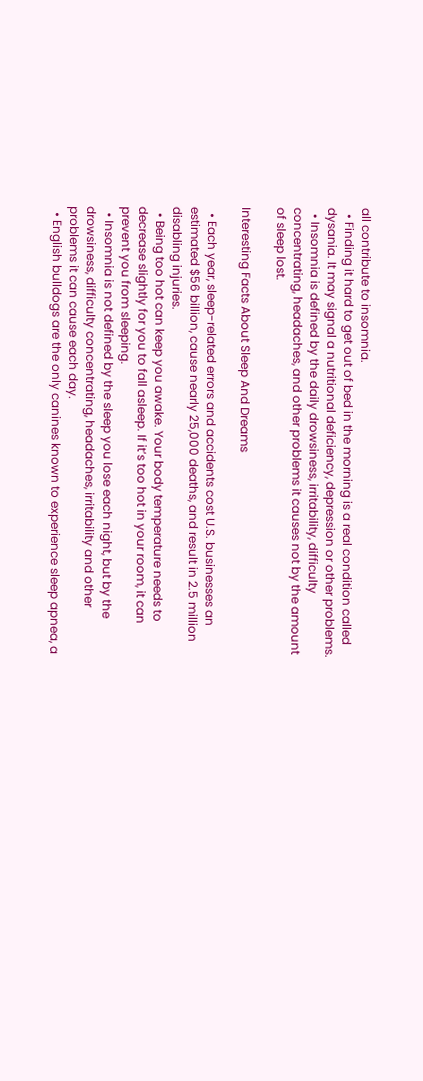all contribute to insomnia.
  • Finding it hard to get out of bed in the morning is a real condition called dysania. It may signal a nutritional deficiency, depression or other problems.
  • Insomnia is defined by the daily drowsiness, irritability, difficulty concentrating, headaches, and other problems it causes not by the amount of sleep lost.

Interesting Facts About Sleep And Dreams

  • Each year, sleep-related errors and accidents cost U.S. businesses an estimated $56 billion, cause nearly 25,000 deaths, and result in 2.5 million disabling injuries.
  • Being too hot can keep you awake. Your body temperature needs to decrease slightly for you to fall asleep. If it’s too hot in your room, it can prevent you from sleeping.
  • Insomnia is not defined by the sleep you lose each night, but by the drowsiness, difficulty concentrating, headaches, irritability and other problems it can cause each day.
  • English bulldogs are the only canines known to experience sleep apnea, a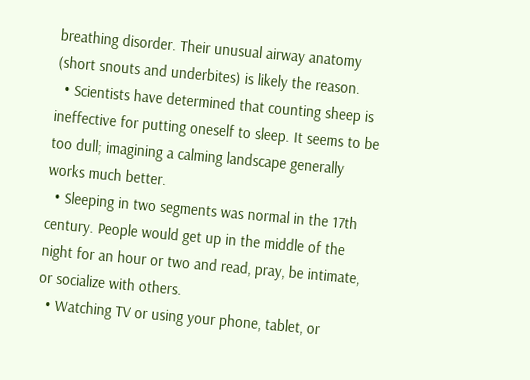breathing disorder. Their unusual airway anatomy (short snouts and underbites) is likely the reason.
  • Scientists have determined that counting sheep is ineffective for putting oneself to sleep. It seems to be too dull; imagining a calming landscape generally works much better.
  • Sleeping in two segments was normal in the 17th century. People would get up in the middle of the night for an hour or two and read, pray, be intimate, or socialize with others.
  • Watching TV or using your phone, tablet, or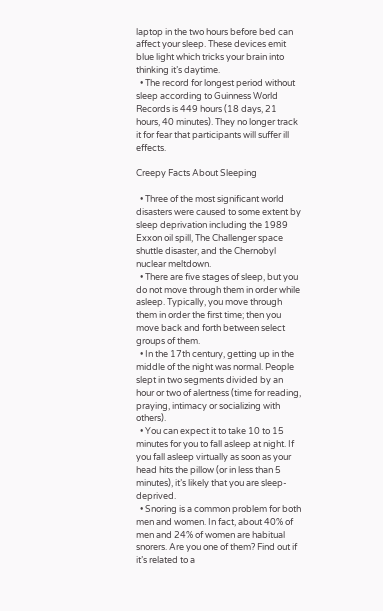laptop in the two hours before bed can affect your sleep. These devices emit blue light which tricks your brain into thinking it’s daytime.
  • The record for longest period without sleep according to Guinness World Records is 449 hours (18 days, 21 hours, 40 minutes). They no longer track it for fear that participants will suffer ill effects.

Creepy Facts About Sleeping

  • Three of the most significant world disasters were caused to some extent by sleep deprivation including the 1989 Exxon oil spill, The Challenger space shuttle disaster, and the Chernobyl nuclear meltdown.
  • There are five stages of sleep, but you do not move through them in order while asleep. Typically, you move through them in order the first time; then you move back and forth between select groups of them.
  • In the 17th century, getting up in the middle of the night was normal. People slept in two segments divided by an hour or two of alertness (time for reading, praying, intimacy or socializing with others).
  • You can expect it to take 10 to 15 minutes for you to fall asleep at night. If you fall asleep virtually as soon as your head hits the pillow (or in less than 5 minutes), it’s likely that you are sleep-deprived.
  • Snoring is a common problem for both men and women. In fact, about 40% of men and 24% of women are habitual snorers. Are you one of them? Find out if it’s related to a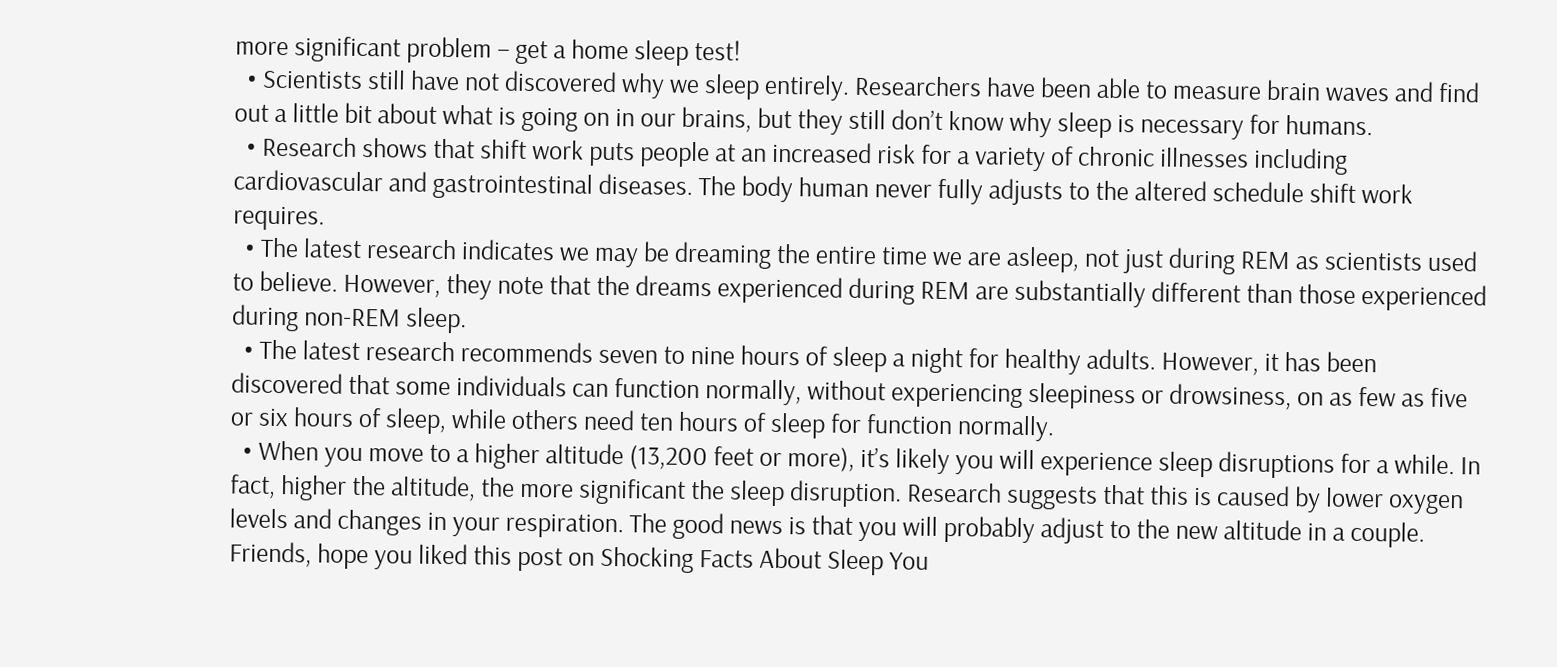more significant problem – get a home sleep test!
  • Scientists still have not discovered why we sleep entirely. Researchers have been able to measure brain waves and find out a little bit about what is going on in our brains, but they still don’t know why sleep is necessary for humans.
  • Research shows that shift work puts people at an increased risk for a variety of chronic illnesses including cardiovascular and gastrointestinal diseases. The body human never fully adjusts to the altered schedule shift work requires.
  • The latest research indicates we may be dreaming the entire time we are asleep, not just during REM as scientists used to believe. However, they note that the dreams experienced during REM are substantially different than those experienced during non-REM sleep.
  • The latest research recommends seven to nine hours of sleep a night for healthy adults. However, it has been discovered that some individuals can function normally, without experiencing sleepiness or drowsiness, on as few as five or six hours of sleep, while others need ten hours of sleep for function normally.
  • When you move to a higher altitude (13,200 feet or more), it’s likely you will experience sleep disruptions for a while. In fact, higher the altitude, the more significant the sleep disruption. Research suggests that this is caused by lower oxygen levels and changes in your respiration. The good news is that you will probably adjust to the new altitude in a couple.
Friends, hope you liked this post on Shocking Facts About Sleep You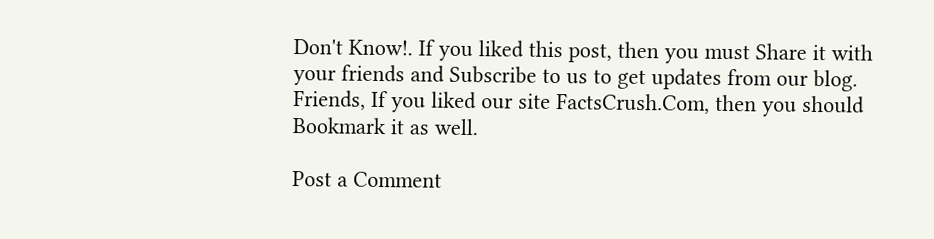Don't Know!. If you liked this post, then you must Share it with your friends and Subscribe to us to get updates from our blog. Friends, If you liked our site FactsCrush.Com, then you should Bookmark it as well.

Post a Comment